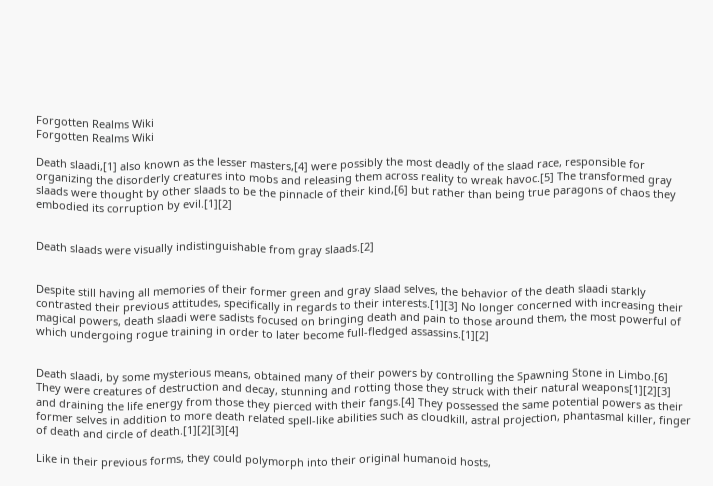Forgotten Realms Wiki
Forgotten Realms Wiki

Death slaadi,[1] also known as the lesser masters,[4] were possibly the most deadly of the slaad race, responsible for organizing the disorderly creatures into mobs and releasing them across reality to wreak havoc.[5] The transformed gray slaads were thought by other slaads to be the pinnacle of their kind,[6] but rather than being true paragons of chaos they embodied its corruption by evil.[1][2]


Death slaads were visually indistinguishable from gray slaads.[2]


Despite still having all memories of their former green and gray slaad selves, the behavior of the death slaadi starkly contrasted their previous attitudes, specifically in regards to their interests.[1][3] No longer concerned with increasing their magical powers, death slaadi were sadists focused on bringing death and pain to those around them, the most powerful of which undergoing rogue training in order to later become full-fledged assassins.[1][2]


Death slaadi, by some mysterious means, obtained many of their powers by controlling the Spawning Stone in Limbo.[6] They were creatures of destruction and decay, stunning and rotting those they struck with their natural weapons[1][2][3] and draining the life energy from those they pierced with their fangs.[4] They possessed the same potential powers as their former selves in addition to more death related spell-like abilities such as cloudkill, astral projection, phantasmal killer, finger of death and circle of death.[1][2][3][4]

Like in their previous forms, they could polymorph into their original humanoid hosts,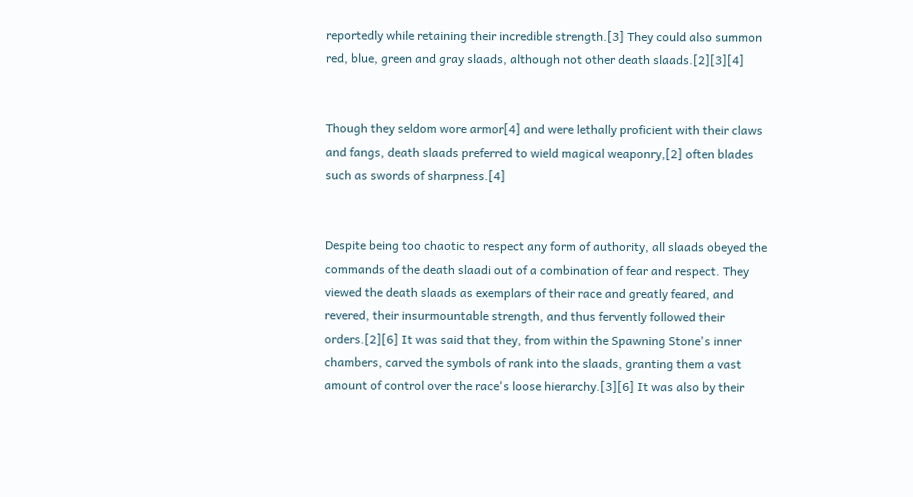reportedly while retaining their incredible strength.[3] They could also summon red, blue, green and gray slaads, although not other death slaads.[2][3][4]


Though they seldom wore armor[4] and were lethally proficient with their claws and fangs, death slaads preferred to wield magical weaponry,[2] often blades such as swords of sharpness.[4]


Despite being too chaotic to respect any form of authority, all slaads obeyed the commands of the death slaadi out of a combination of fear and respect. They viewed the death slaads as exemplars of their race and greatly feared, and revered, their insurmountable strength, and thus fervently followed their orders.[2][6] It was said that they, from within the Spawning Stone's inner chambers, carved the symbols of rank into the slaads, granting them a vast amount of control over the race's loose hierarchy.[3][6] It was also by their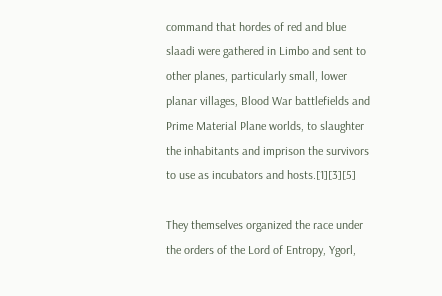command that hordes of red and blue slaadi were gathered in Limbo and sent to other planes, particularly small, lower planar villages, Blood War battlefields and Prime Material Plane worlds, to slaughter the inhabitants and imprison the survivors to use as incubators and hosts.[1][3][5]

They themselves organized the race under the orders of the Lord of Entropy, Ygorl,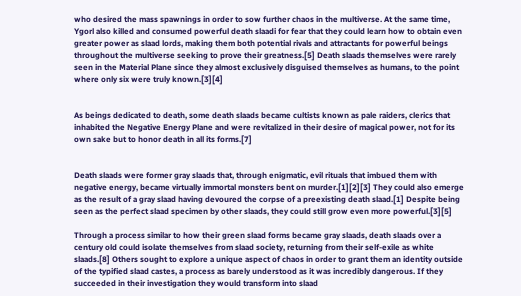who desired the mass spawnings in order to sow further chaos in the multiverse. At the same time, Ygorl also killed and consumed powerful death slaadi for fear that they could learn how to obtain even greater power as slaad lords, making them both potential rivals and attractants for powerful beings throughout the multiverse seeking to prove their greatness.[5] Death slaads themselves were rarely seen in the Material Plane since they almost exclusively disguised themselves as humans, to the point where only six were truly known.[3][4]


As beings dedicated to death, some death slaads became cultists known as pale raiders, clerics that inhabited the Negative Energy Plane and were revitalized in their desire of magical power, not for its own sake but to honor death in all its forms.[7]


Death slaads were former gray slaads that, through enigmatic, evil rituals that imbued them with negative energy, became virtually immortal monsters bent on murder.[1][2][3] They could also emerge as the result of a gray slaad having devoured the corpse of a preexisting death slaad.[1] Despite being seen as the perfect slaad specimen by other slaads, they could still grow even more powerful.[3][5]

Through a process similar to how their green slaad forms became gray slaads, death slaads over a century old could isolate themselves from slaad society, returning from their self-exile as white slaads.[8] Others sought to explore a unique aspect of chaos in order to grant them an identity outside of the typified slaad castes, a process as barely understood as it was incredibly dangerous. If they succeeded in their investigation they would transform into slaad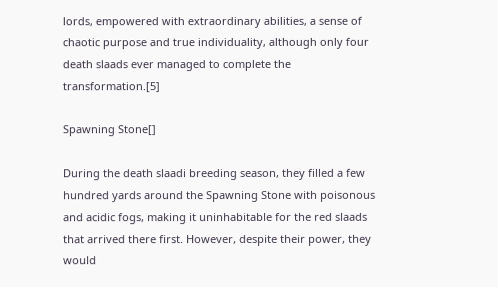lords, empowered with extraordinary abilities, a sense of chaotic purpose and true individuality, although only four death slaads ever managed to complete the transformation.[5]

Spawning Stone[]

During the death slaadi breeding season, they filled a few hundred yards around the Spawning Stone with poisonous and acidic fogs, making it uninhabitable for the red slaads that arrived there first. However, despite their power, they would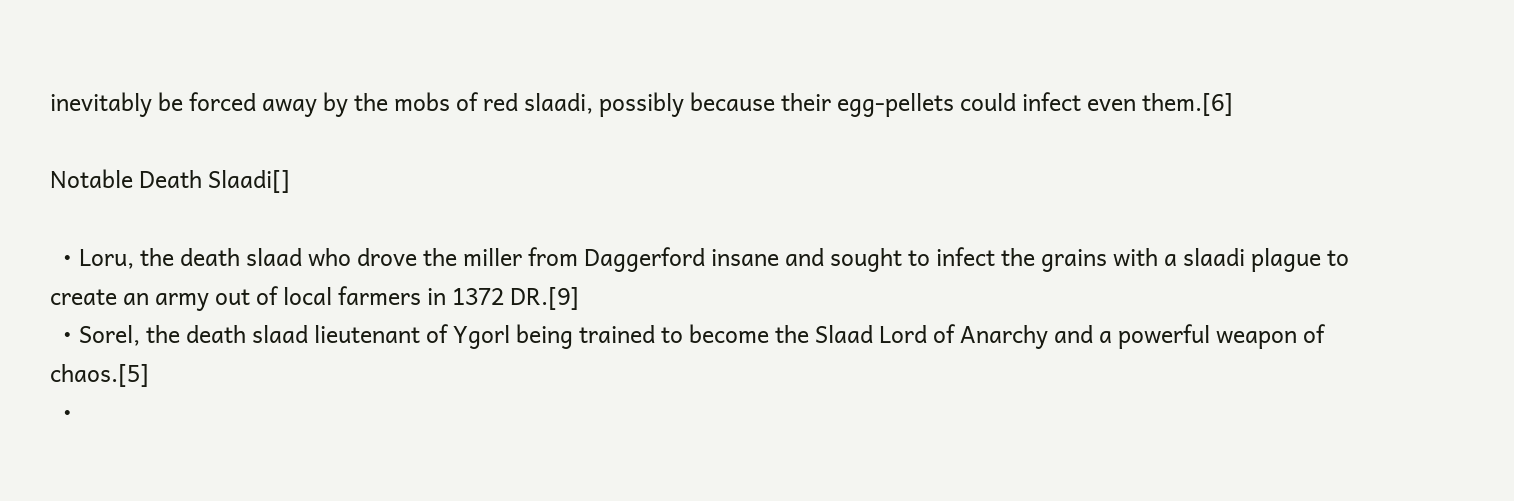inevitably be forced away by the mobs of red slaadi, possibly because their egg-pellets could infect even them.[6]

Notable Death Slaadi[]

  • Loru, the death slaad who drove the miller from Daggerford insane and sought to infect the grains with a slaadi plague to create an army out of local farmers in 1372 DR.[9]
  • Sorel, the death slaad lieutenant of Ygorl being trained to become the Slaad Lord of Anarchy and a powerful weapon of chaos.[5]
  •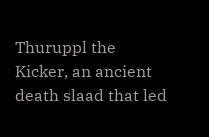Thuruppl the Kicker, an ancient death slaad that led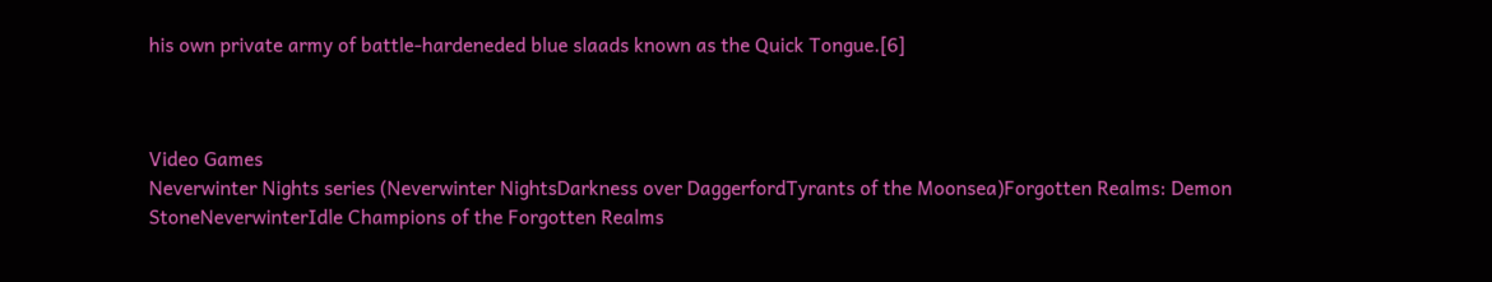his own private army of battle-hardeneded blue slaads known as the Quick Tongue.[6]



Video Games
Neverwinter Nights series (Neverwinter NightsDarkness over DaggerfordTyrants of the Moonsea)Forgotten Realms: Demon StoneNeverwinterIdle Champions of the Forgotten Realms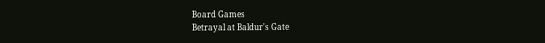Board Games
Betrayal at Baldur's Gate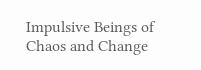Impulsive Beings of Chaos and Change